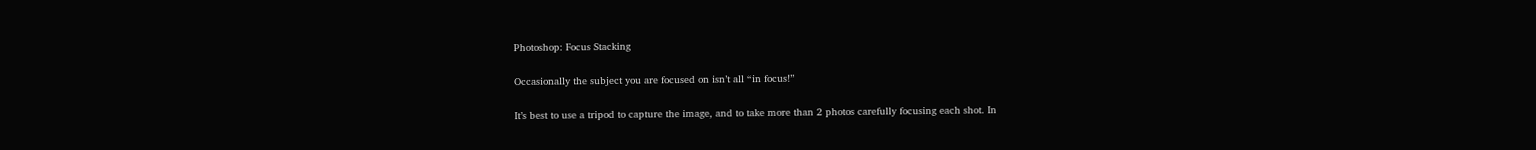Photoshop: Focus Stacking

Occasionally the subject you are focused on isn’t all “in focus!”

It’s best to use a tripod to capture the image, and to take more than 2 photos carefully focusing each shot. In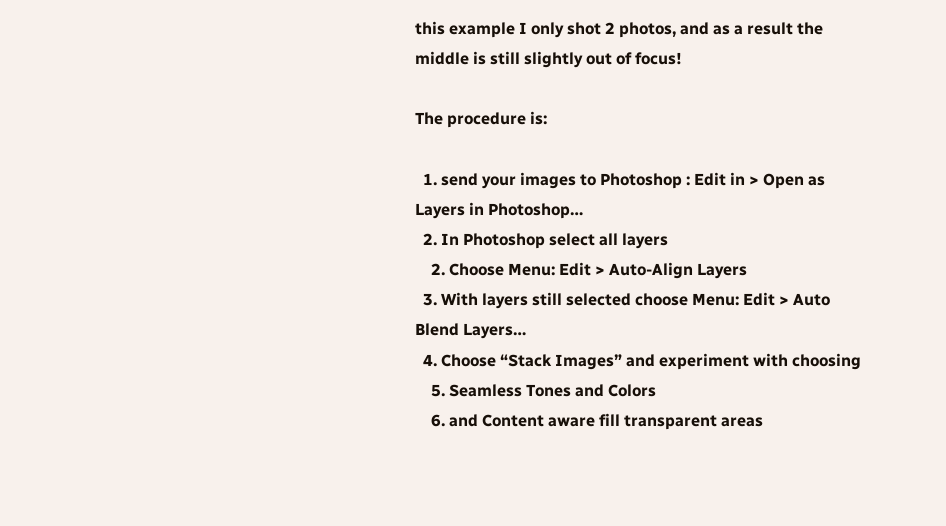this example I only shot 2 photos, and as a result the middle is still slightly out of focus!

The procedure is:

  1. send your images to Photoshop : Edit in > Open as Layers in Photoshop…
  2. In Photoshop select all layers
    2. Choose Menu: Edit > Auto-Align Layers
  3. With layers still selected choose Menu: Edit > Auto Blend Layers…
  4. Choose “Stack Images” and experiment with choosing
    5. Seamless Tones and Colors
    6. and Content aware fill transparent areas